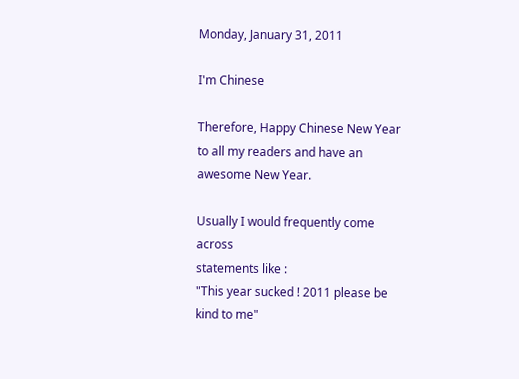Monday, January 31, 2011

I'm Chinese

Therefore, Happy Chinese New Year
to all my readers and have an
awesome New Year.

Usually I would frequently come across
statements like :
"This year sucked ! 2011 please be kind to me"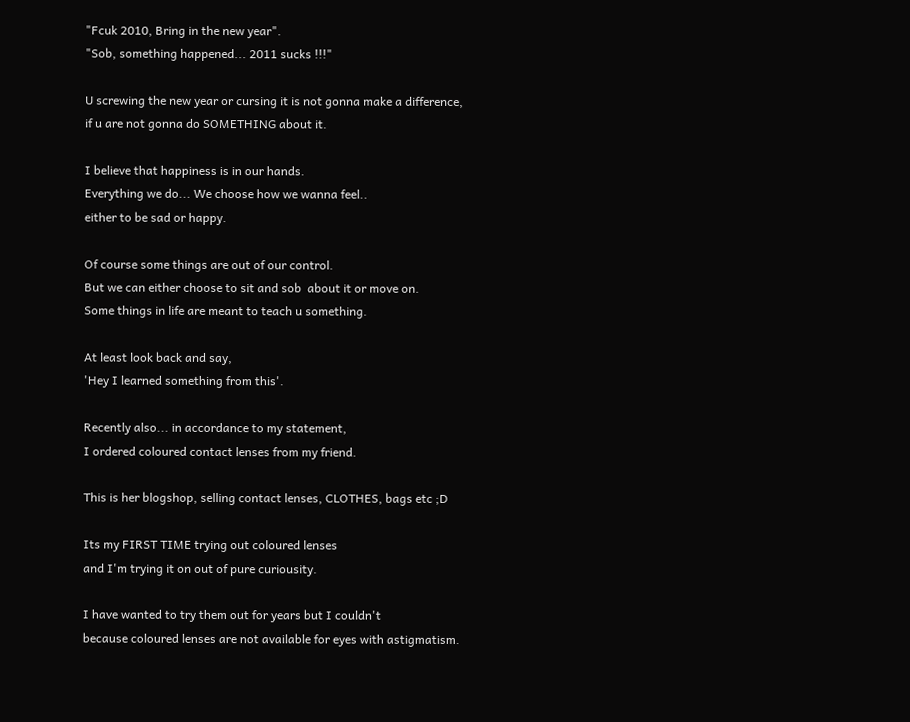"Fcuk 2010, Bring in the new year".
"Sob, something happened... 2011 sucks !!!"

U screwing the new year or cursing it is not gonna make a difference,
if u are not gonna do SOMETHING about it.

I believe that happiness is in our hands.
Everything we do... We choose how we wanna feel..
either to be sad or happy.

Of course some things are out of our control.
But we can either choose to sit and sob  about it or move on.
Some things in life are meant to teach u something.

At least look back and say,
'Hey I learned something from this'.

Recently also... in accordance to my statement,
I ordered coloured contact lenses from my friend.

This is her blogshop, selling contact lenses, CLOTHES, bags etc ;D

Its my FIRST TIME trying out coloured lenses
and I'm trying it on out of pure curiousity.

I have wanted to try them out for years but I couldn't
because coloured lenses are not available for eyes with astigmatism.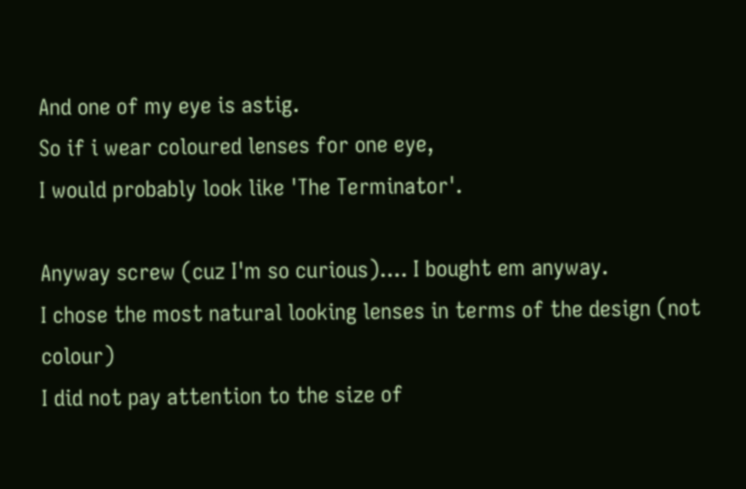And one of my eye is astig.
So if i wear coloured lenses for one eye,
I would probably look like 'The Terminator'.

Anyway screw (cuz I'm so curious).... I bought em anyway.
I chose the most natural looking lenses in terms of the design (not colour)
I did not pay attention to the size of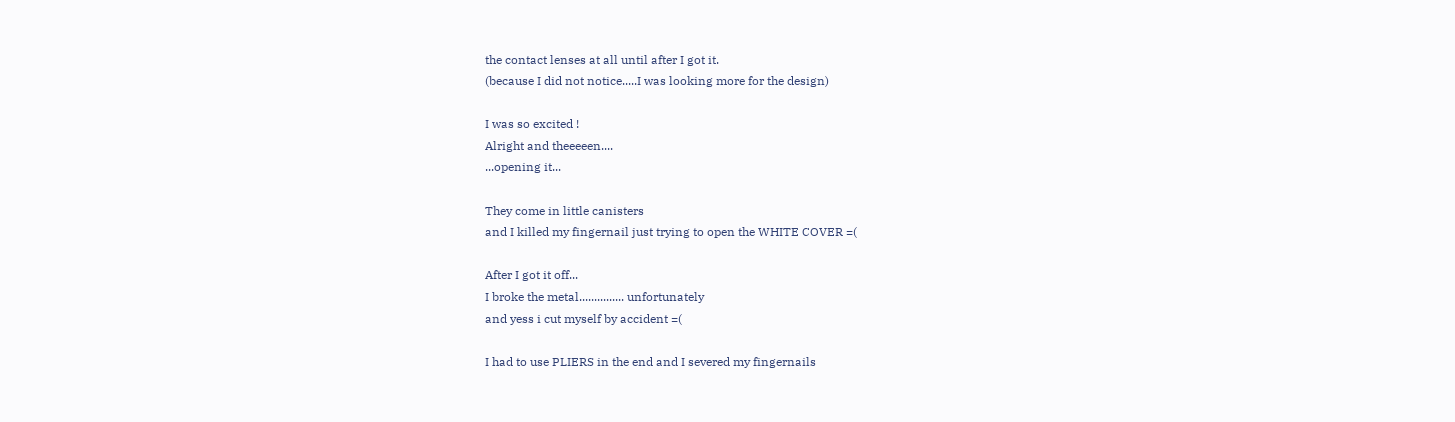the contact lenses at all until after I got it.
(because I did not notice.....I was looking more for the design)

I was so excited !
Alright and theeeeen....
...opening it...

They come in little canisters
and I killed my fingernail just trying to open the WHITE COVER =(

After I got it off...
I broke the metal............... unfortunately
and yess i cut myself by accident =(

I had to use PLIERS in the end and I severed my fingernails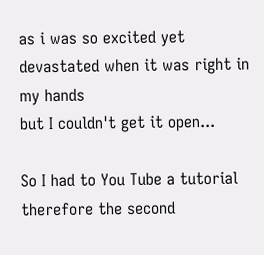as i was so excited yet devastated when it was right in my hands
but I couldn't get it open...

So I had to You Tube a tutorial
therefore the second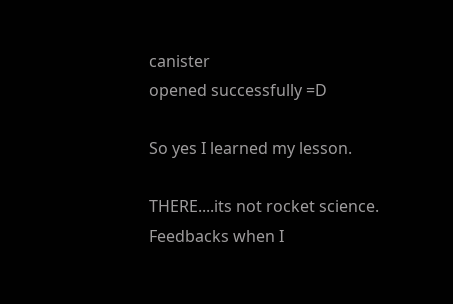canister
opened successfully =D

So yes I learned my lesson.

THERE....its not rocket science.
Feedbacks when I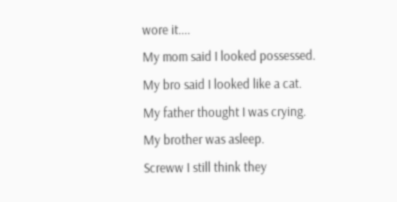wore it....
My mom said I looked possessed.
My bro said I looked like a cat.
My father thought I was crying.
My brother was asleep.
Screww I still think they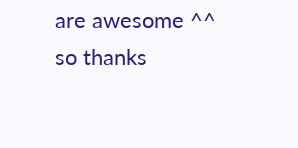are awesome ^^
so thanks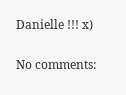Danielle !!! x)

No comments: